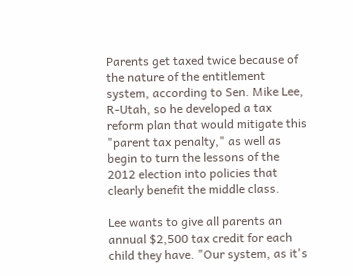Parents get taxed twice because of the nature of the entitlement system, according to Sen. Mike Lee, R-Utah, so he developed a tax reform plan that would mitigate this "parent tax penalty," as well as begin to turn the lessons of the 2012 election into policies that clearly benefit the middle class.

Lee wants to give all parents an annual $2,500 tax credit for each child they have. "Our system, as it's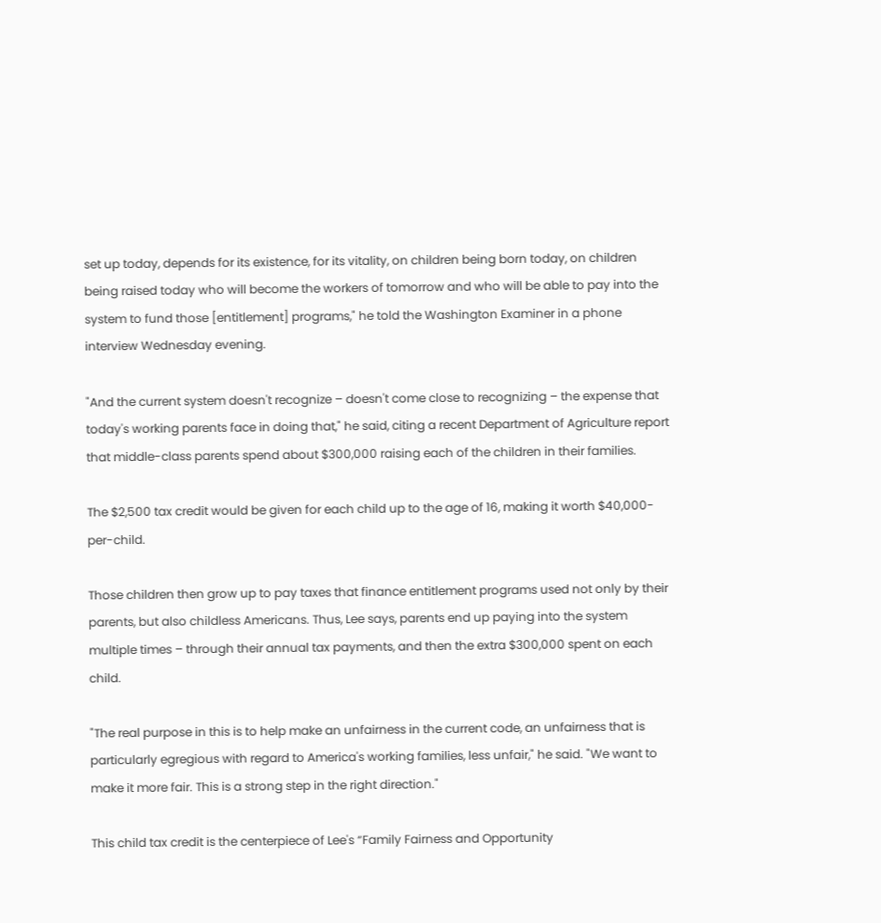set up today, depends for its existence, for its vitality, on children being born today, on children being raised today who will become the workers of tomorrow and who will be able to pay into the system to fund those [entitlement] programs," he told the Washington Examiner in a phone interview Wednesday evening.

"And the current system doesn't recognize – doesn't come close to recognizing – the expense that today's working parents face in doing that," he said, citing a recent Department of Agriculture report that middle-class parents spend about $300,000 raising each of the children in their families.

The $2,500 tax credit would be given for each child up to the age of 16, making it worth $40,000-per-child.

Those children then grow up to pay taxes that finance entitlement programs used not only by their parents, but also childless Americans. Thus, Lee says, parents end up paying into the system multiple times – through their annual tax payments, and then the extra $300,000 spent on each child.

"The real purpose in this is to help make an unfairness in the current code, an unfairness that is particularly egregious with regard to America's working families, less unfair," he said. "We want to make it more fair. This is a strong step in the right direction."

This child tax credit is the centerpiece of Lee's “Family Fairness and Opportunity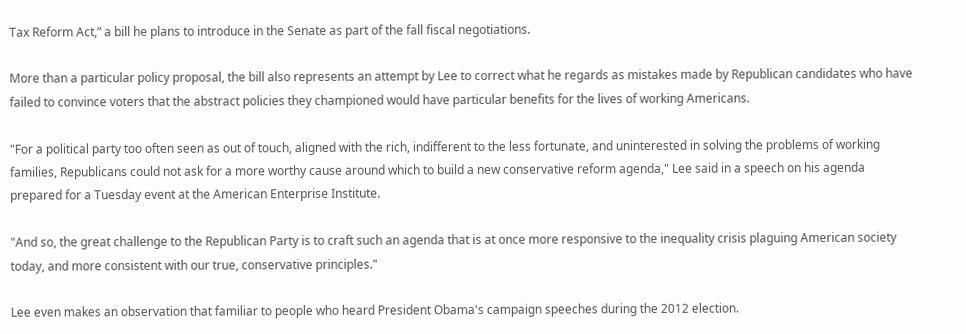Tax Reform Act,” a bill he plans to introduce in the Senate as part of the fall fiscal negotiations.

More than a particular policy proposal, the bill also represents an attempt by Lee to correct what he regards as mistakes made by Republican candidates who have failed to convince voters that the abstract policies they championed would have particular benefits for the lives of working Americans.

"For a political party too often seen as out of touch, aligned with the rich, indifferent to the less fortunate, and uninterested in solving the problems of working families, Republicans could not ask for a more worthy cause around which to build a new conservative reform agenda," Lee said in a speech on his agenda prepared for a Tuesday event at the American Enterprise Institute.

"And so, the great challenge to the Republican Party is to craft such an agenda that is at once more responsive to the inequality crisis plaguing American society today, and more consistent with our true, conservative principles."

Lee even makes an observation that familiar to people who heard President Obama's campaign speeches during the 2012 election.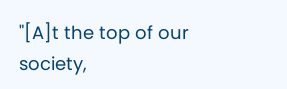"[A]t the top of our society,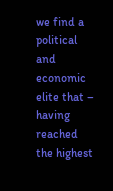we find a political and economic elite that – having reached the highest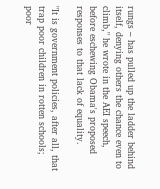rungs – has pulled up the ladder behind itself, denying others the chance even to climb," he wrote in the AEI speech, before eschewing Obama's proposed responses to that lack of equality.

"It is government policies, after all, that trap poor children in rotten schools; poor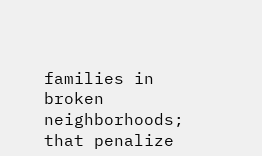families in broken neighborhoods; that penalize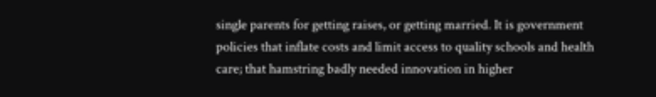single parents for getting raises, or getting married. It is government policies that inflate costs and limit access to quality schools and health care; that hamstring badly needed innovation in higher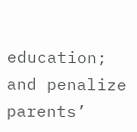education; and penalize parents’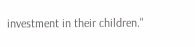investment in their children."